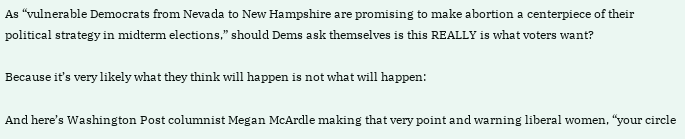As “vulnerable Democrats from Nevada to New Hampshire are promising to make abortion a centerpiece of their political strategy in midterm elections,” should Dems ask themselves is this REALLY is what voters want?

Because it’s very likely what they think will happen is not what will happen:

And here’s Washington Post columnist Megan McArdle making that very point and warning liberal women, “your circle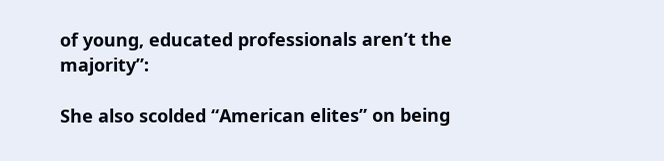of young, educated professionals aren’t the majority”:

She also scolded “American elites” on being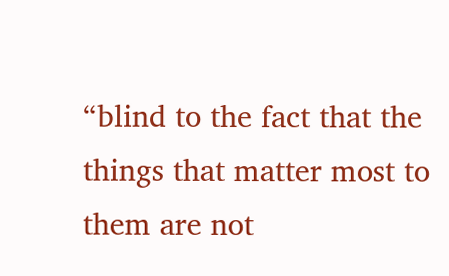“blind to the fact that the things that matter most to them are not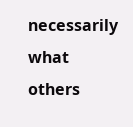necessarily what others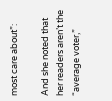most care about”:

And she noted that her readers aren’t the “average voter,”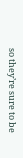so they’re sure to be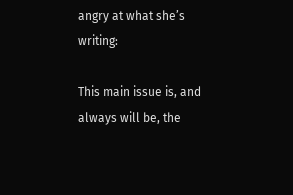angry at what she’s writing:

This main issue is, and always will be, the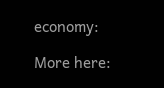economy:

More here: